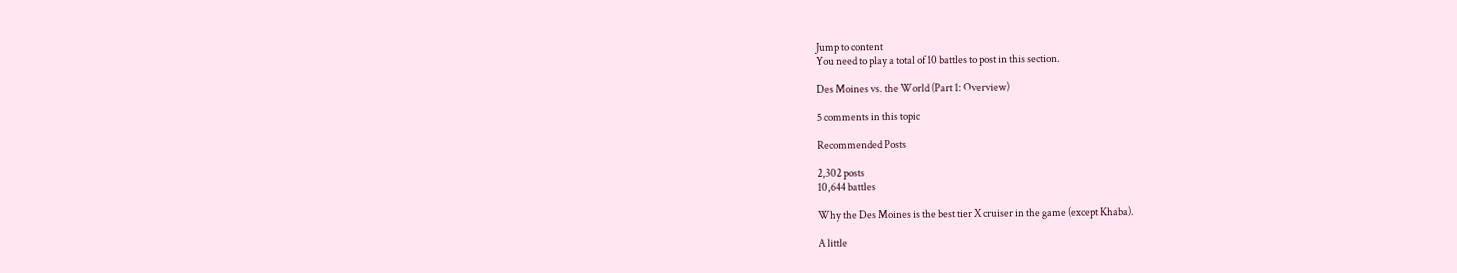Jump to content
You need to play a total of 10 battles to post in this section.

Des Moines vs. the World (Part 1: Overview)

5 comments in this topic

Recommended Posts

2,302 posts
10,644 battles

Why the Des Moines is the best tier X cruiser in the game (except Khaba).

A little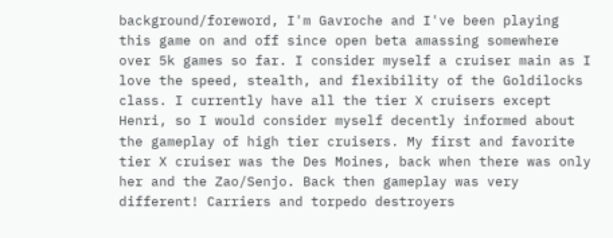background/foreword, I'm Gavroche and I've been playing this game on and off since open beta amassing somewhere over 5k games so far. I consider myself a cruiser main as I love the speed, stealth, and flexibility of the Goldilocks class. I currently have all the tier X cruisers except Henri, so I would consider myself decently informed about the gameplay of high tier cruisers. My first and favorite tier X cruiser was the Des Moines, back when there was only her and the Zao/Senjo. Back then gameplay was very different! Carriers and torpedo destroyers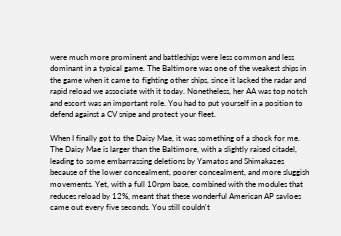were much more prominent and battleships were less common and less dominant in a typical game. The Baltimore was one of the weakest ships in the game when it came to fighting other ships, since it lacked the radar and rapid reload we associate with it today. Nonetheless, her AA was top notch and escort was an important role. You had to put yourself in a position to defend against a CV snipe and protect your fleet.

When I finally got to the Daisy Mae, it was something of a shock for me. The Daisy Mae is larger than the Baltimore, with a slightly raised citadel, leading to some embarrassing deletions by Yamatos and Shimakazes because of the lower concealment, poorer concealment, and more sluggish movements. Yet, with a full 10rpm base, combined with the modules that reduces reload by 12%, meant that these wonderful American AP savloes came out every five seconds. You still couldn't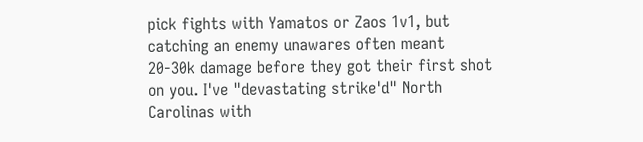pick fights with Yamatos or Zaos 1v1, but catching an enemy unawares often meant 20-30k damage before they got their first shot on you. I've "devastating strike'd" North Carolinas with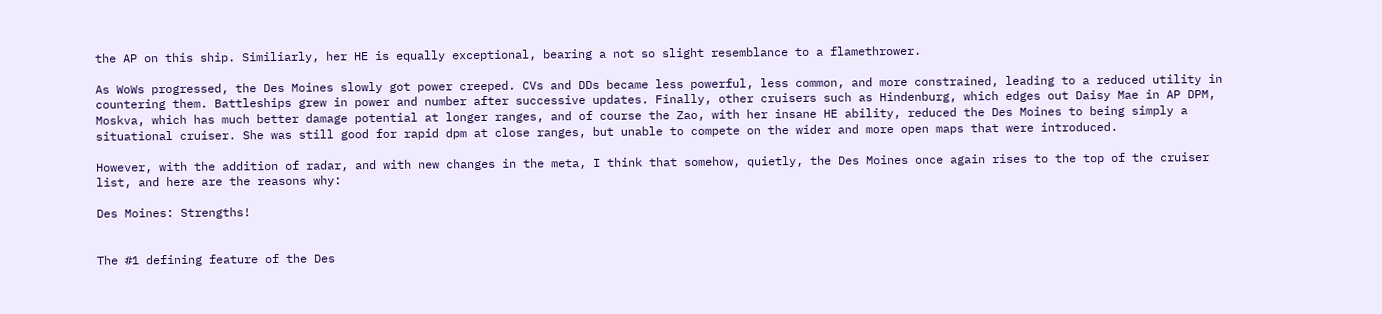the AP on this ship. Similiarly, her HE is equally exceptional, bearing a not so slight resemblance to a flamethrower.

As WoWs progressed, the Des Moines slowly got power creeped. CVs and DDs became less powerful, less common, and more constrained, leading to a reduced utility in countering them. Battleships grew in power and number after successive updates. Finally, other cruisers such as Hindenburg, which edges out Daisy Mae in AP DPM, Moskva, which has much better damage potential at longer ranges, and of course the Zao, with her insane HE ability, reduced the Des Moines to being simply a situational cruiser. She was still good for rapid dpm at close ranges, but unable to compete on the wider and more open maps that were introduced.

However, with the addition of radar, and with new changes in the meta, I think that somehow, quietly, the Des Moines once again rises to the top of the cruiser list, and here are the reasons why:

Des Moines: Strengths!


The #1 defining feature of the Des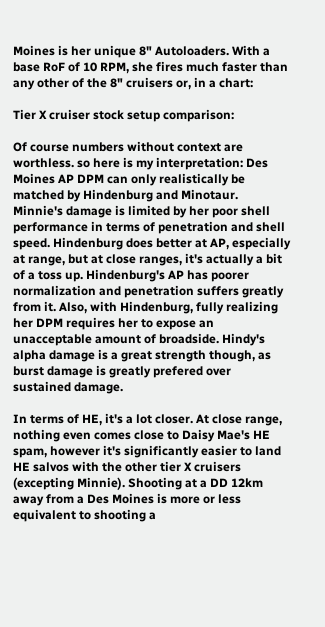Moines is her unique 8" Autoloaders. With a base RoF of 10 RPM, she fires much faster than any other of the 8" cruisers or, in a chart:

Tier X cruiser stock setup comparison:

Of course numbers without context are worthless. so here is my interpretation: Des Moines AP DPM can only realistically be matched by Hindenburg and Minotaur. Minnie's damage is limited by her poor shell performance in terms of penetration and shell speed. Hindenburg does better at AP, especially at range, but at close ranges, it's actually a bit of a toss up. Hindenburg's AP has poorer normalization and penetration suffers greatly from it. Also, with Hindenburg, fully realizing her DPM requires her to expose an unacceptable amount of broadside. Hindy's alpha damage is a great strength though, as burst damage is greatly prefered over sustained damage.

In terms of HE, it's a lot closer. At close range, nothing even comes close to Daisy Mae's HE spam, however it's significantly easier to land HE salvos with the other tier X cruisers (excepting Minnie). Shooting at a DD 12km away from a Des Moines is more or less equivalent to shooting a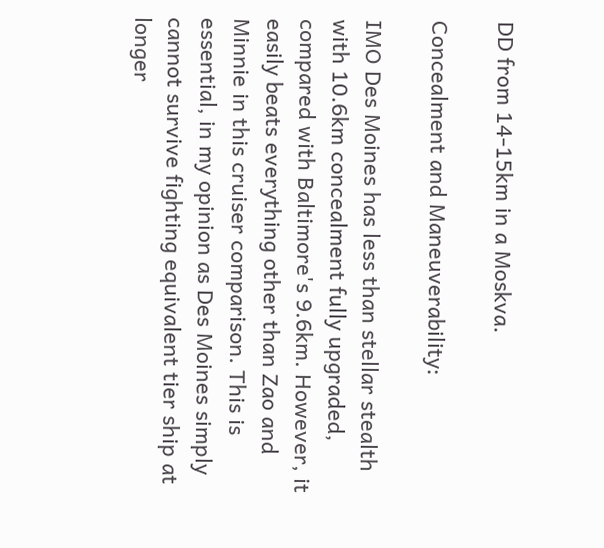DD from 14-15km in a Moskva.

Concealment and Maneuverability:

IMO Des Moines has less than stellar stealth with 10.6km concealment fully upgraded, compared with Baltimore's 9.6km. However, it easily beats everything other than Zao and Minnie in this cruiser comparison. This is essential, in my opinion as Des Moines simply cannot survive fighting equivalent tier ship at longer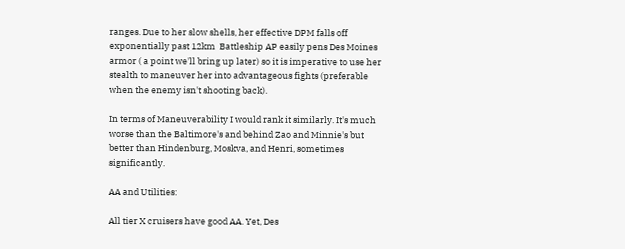ranges. Due to her slow shells, her effective DPM falls off exponentially past 12km  Battleship AP easily pens Des Moines armor ( a point we'll bring up later) so it is imperative to use her stealth to maneuver her into advantageous fights (preferable when the enemy isn't shooting back).

In terms of Maneuverability I would rank it similarly. It's much worse than the Baltimore's and behind Zao and Minnie's but better than Hindenburg, Moskva, and Henri, sometimes significantly.

AA and Utilities:

All tier X cruisers have good AA. Yet, Des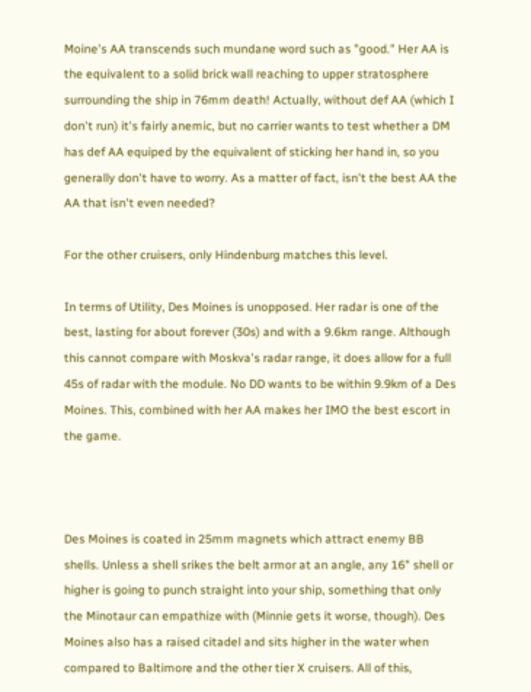Moine's AA transcends such mundane word such as "good." Her AA is the equivalent to a solid brick wall reaching to upper stratosphere surrounding the ship in 76mm death! Actually, without def AA (which I don't run) it's fairly anemic, but no carrier wants to test whether a DM has def AA equiped by the equivalent of sticking her hand in, so you generally don't have to worry. As a matter of fact, isn't the best AA the AA that isn't even needed?

For the other cruisers, only Hindenburg matches this level.

In terms of Utility, Des Moines is unopposed. Her radar is one of the best, lasting for about forever (30s) and with a 9.6km range. Although this cannot compare with Moskva's radar range, it does allow for a full 45s of radar with the module. No DD wants to be within 9.9km of a Des Moines. This, combined with her AA makes her IMO the best escort in the game.



Des Moines is coated in 25mm magnets which attract enemy BB shells. Unless a shell srikes the belt armor at an angle, any 16" shell or higher is going to punch straight into your ship, something that only the Minotaur can empathize with (Minnie gets it worse, though). Des Moines also has a raised citadel and sits higher in the water when compared to Baltimore and the other tier X cruisers. All of this,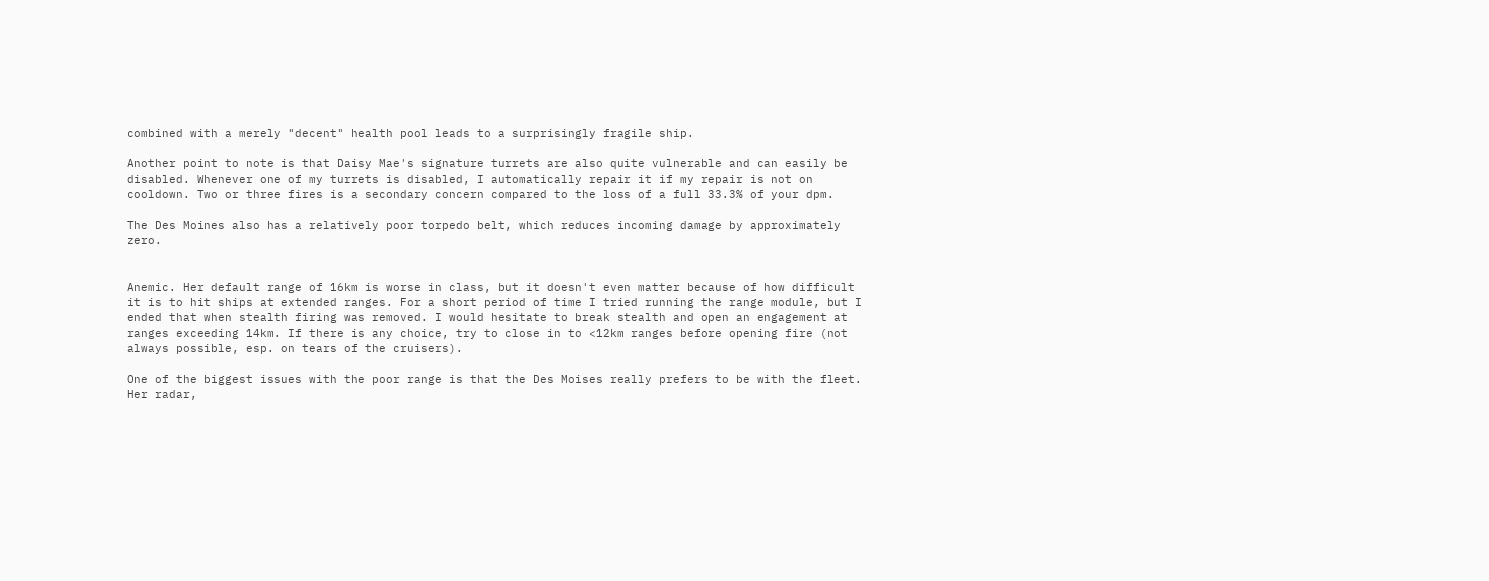combined with a merely "decent" health pool leads to a surprisingly fragile ship.

Another point to note is that Daisy Mae's signature turrets are also quite vulnerable and can easily be disabled. Whenever one of my turrets is disabled, I automatically repair it if my repair is not on cooldown. Two or three fires is a secondary concern compared to the loss of a full 33.3% of your dpm.

The Des Moines also has a relatively poor torpedo belt, which reduces incoming damage by approximately zero.


Anemic. Her default range of 16km is worse in class, but it doesn't even matter because of how difficult it is to hit ships at extended ranges. For a short period of time I tried running the range module, but I ended that when stealth firing was removed. I would hesitate to break stealth and open an engagement at ranges exceeding 14km. If there is any choice, try to close in to <12km ranges before opening fire (not always possible, esp. on tears of the cruisers).

One of the biggest issues with the poor range is that the Des Moises really prefers to be with the fleet. Her radar,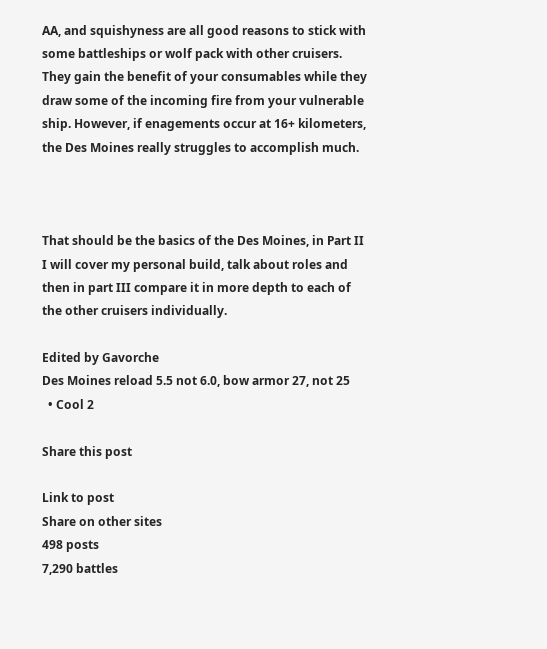AA, and squishyness are all good reasons to stick with some battleships or wolf pack with other cruisers. They gain the benefit of your consumables while they draw some of the incoming fire from your vulnerable ship. However, if enagements occur at 16+ kilometers, the Des Moines really struggles to accomplish much.



That should be the basics of the Des Moines, in Part II I will cover my personal build, talk about roles and then in part III compare it in more depth to each of the other cruisers individually.

Edited by Gavorche
Des Moines reload 5.5 not 6.0, bow armor 27, not 25
  • Cool 2

Share this post

Link to post
Share on other sites
498 posts
7,290 battles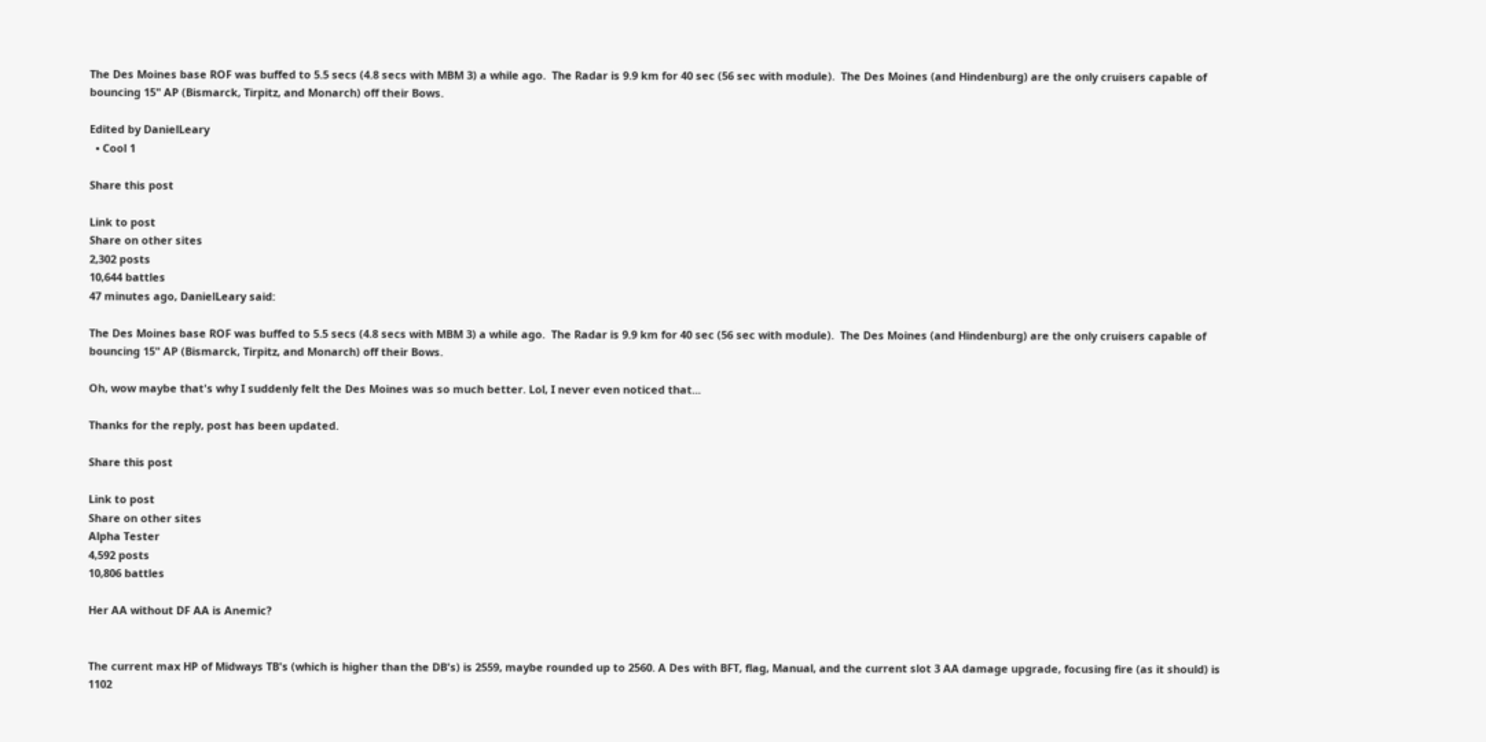The Des Moines base ROF was buffed to 5.5 secs (4.8 secs with MBM 3) a while ago.  The Radar is 9.9 km for 40 sec (56 sec with module).  The Des Moines (and Hindenburg) are the only cruisers capable of bouncing 15" AP (Bismarck, Tirpitz, and Monarch) off their Bows.

Edited by DanielLeary
  • Cool 1

Share this post

Link to post
Share on other sites
2,302 posts
10,644 battles
47 minutes ago, DanielLeary said:

The Des Moines base ROF was buffed to 5.5 secs (4.8 secs with MBM 3) a while ago.  The Radar is 9.9 km for 40 sec (56 sec with module).  The Des Moines (and Hindenburg) are the only cruisers capable of bouncing 15" AP (Bismarck, Tirpitz, and Monarch) off their Bows.

Oh, wow maybe that's why I suddenly felt the Des Moines was so much better. Lol, I never even noticed that...

Thanks for the reply, post has been updated.

Share this post

Link to post
Share on other sites
Alpha Tester
4,592 posts
10,806 battles

Her AA without DF AA is Anemic?


The current max HP of Midways TB's (which is higher than the DB's) is 2559, maybe rounded up to 2560. A Des with BFT, flag, Manual, and the current slot 3 AA damage upgrade, focusing fire (as it should) is 1102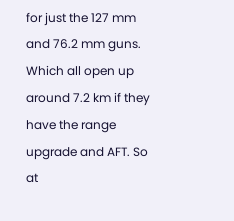for just the 127 mm and 76.2 mm guns. Which all open up around 7.2 km if they have the range upgrade and AFT. So at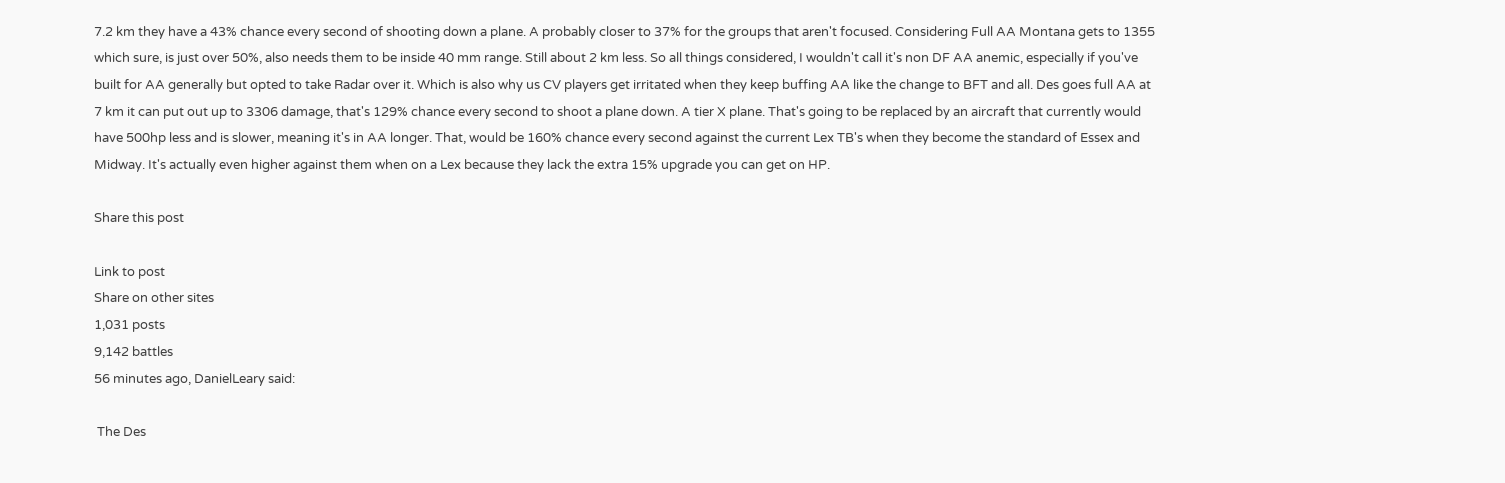7.2 km they have a 43% chance every second of shooting down a plane. A probably closer to 37% for the groups that aren't focused. Considering Full AA Montana gets to 1355 which sure, is just over 50%, also needs them to be inside 40 mm range. Still about 2 km less. So all things considered, I wouldn't call it's non DF AA anemic, especially if you've built for AA generally but opted to take Radar over it. Which is also why us CV players get irritated when they keep buffing AA like the change to BFT and all. Des goes full AA at 7 km it can put out up to 3306 damage, that's 129% chance every second to shoot a plane down. A tier X plane. That's going to be replaced by an aircraft that currently would have 500hp less and is slower, meaning it's in AA longer. That, would be 160% chance every second against the current Lex TB's when they become the standard of Essex and Midway. It's actually even higher against them when on a Lex because they lack the extra 15% upgrade you can get on HP.

Share this post

Link to post
Share on other sites
1,031 posts
9,142 battles
56 minutes ago, DanielLeary said:

 The Des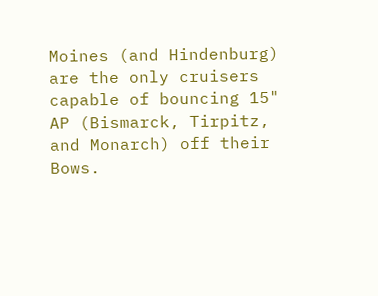Moines (and Hindenburg) are the only cruisers capable of bouncing 15" AP (Bismarck, Tirpitz, and Monarch) off their Bows.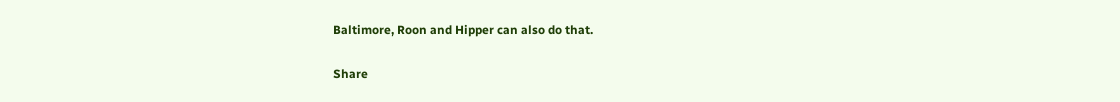Baltimore, Roon and Hipper can also do that.

Share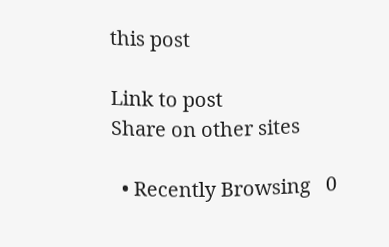this post

Link to post
Share on other sites

  • Recently Browsing   0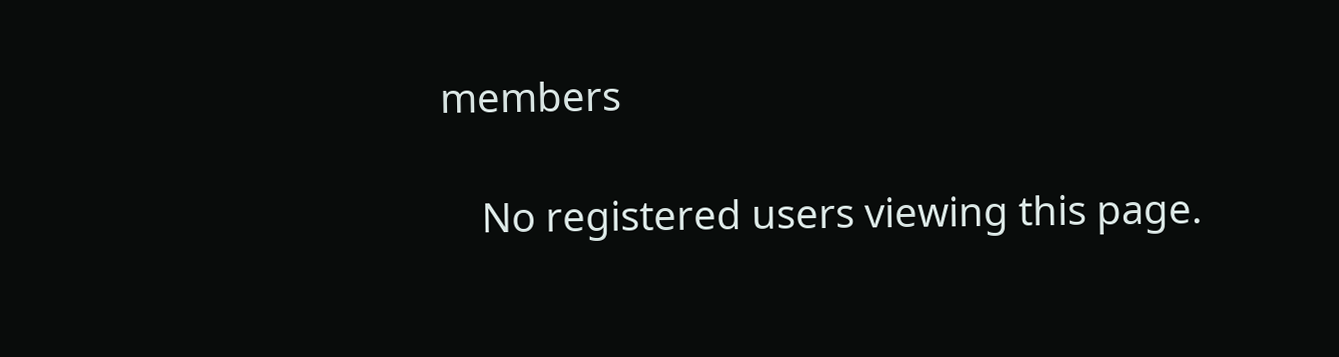members

    No registered users viewing this page.